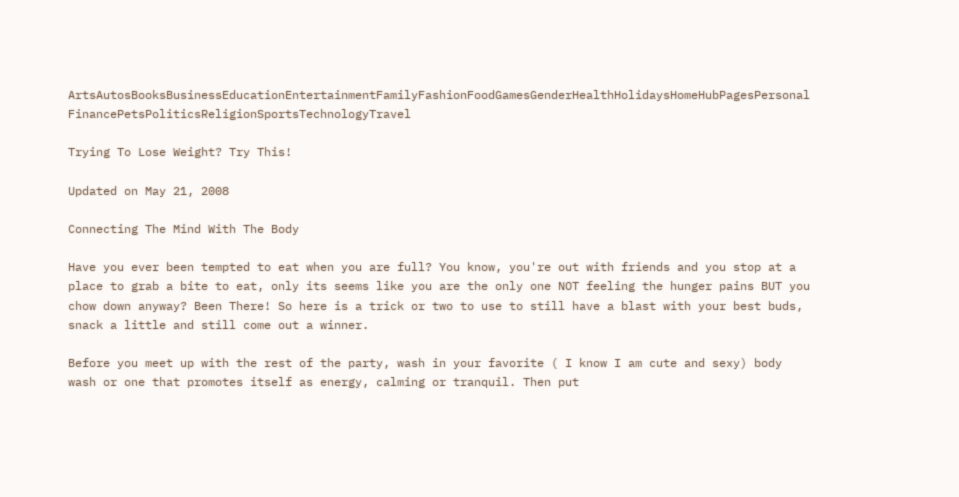ArtsAutosBooksBusinessEducationEntertainmentFamilyFashionFoodGamesGenderHealthHolidaysHomeHubPagesPersonal FinancePetsPoliticsReligionSportsTechnologyTravel

Trying To Lose Weight? Try This!

Updated on May 21, 2008

Connecting The Mind With The Body

Have you ever been tempted to eat when you are full? You know, you're out with friends and you stop at a place to grab a bite to eat, only its seems like you are the only one NOT feeling the hunger pains BUT you chow down anyway? Been There! So here is a trick or two to use to still have a blast with your best buds, snack a little and still come out a winner.

Before you meet up with the rest of the party, wash in your favorite ( I know I am cute and sexy) body wash or one that promotes itself as energy, calming or tranquil. Then put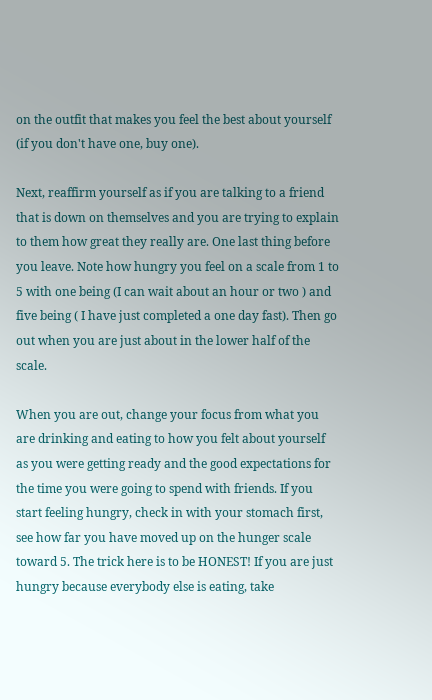on the outfit that makes you feel the best about yourself (if you don't have one, buy one).

Next, reaffirm yourself as if you are talking to a friend that is down on themselves and you are trying to explain to them how great they really are. One last thing before you leave. Note how hungry you feel on a scale from 1 to 5 with one being (I can wait about an hour or two ) and five being ( I have just completed a one day fast). Then go out when you are just about in the lower half of the scale.

When you are out, change your focus from what you are drinking and eating to how you felt about yourself as you were getting ready and the good expectations for the time you were going to spend with friends. If you start feeling hungry, check in with your stomach first, see how far you have moved up on the hunger scale toward 5. The trick here is to be HONEST! If you are just hungry because everybody else is eating, take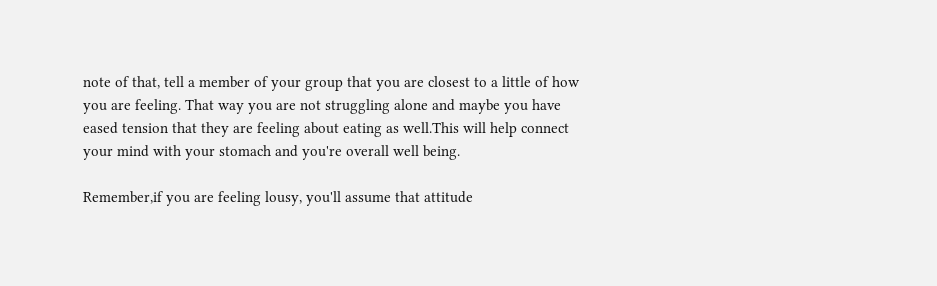note of that, tell a member of your group that you are closest to a little of how you are feeling. That way you are not struggling alone and maybe you have eased tension that they are feeling about eating as well.This will help connect your mind with your stomach and you're overall well being.

Remember,if you are feeling lousy, you'll assume that attitude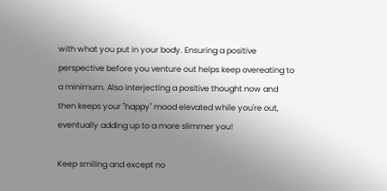with what you put in your body. Ensuring a positive perspective before you venture out helps keep overeating to a minimum. Also interjecting a positive thought now and then keeps your "happy" mood elevated while you're out, eventually adding up to a more slimmer you!

Keep smiling and except no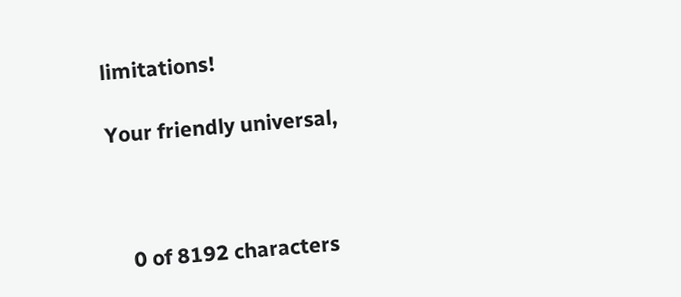limitations!

Your friendly universal,



    0 of 8192 characters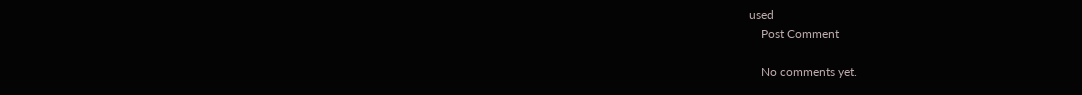used
    Post Comment

    No comments yet.